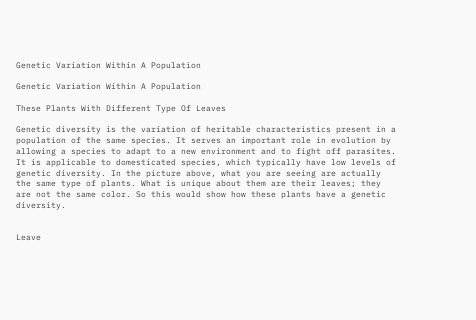Genetic Variation Within A Population

Genetic Variation Within A Population

These Plants With Different Type Of Leaves

Genetic diversity is the variation of heritable characteristics present in a population of the same species. It serves an important role in evolution by allowing a species to adapt to a new environment and to fight off parasites. It is applicable to domesticated species, which typically have low levels of genetic diversity. In the picture above, what you are seeing are actually the same type of plants. What is unique about them are their leaves; they are not the same color. So this would show how these plants have a genetic diversity.


Leave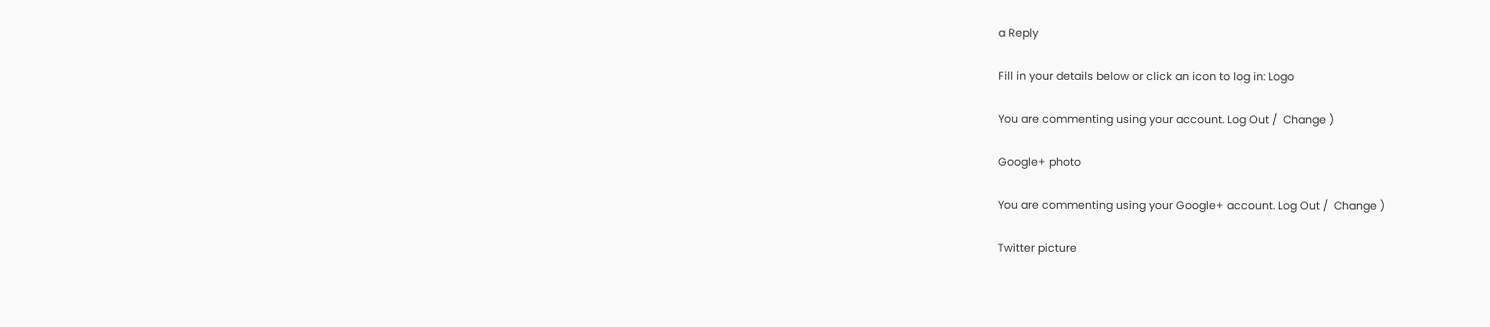a Reply

Fill in your details below or click an icon to log in: Logo

You are commenting using your account. Log Out /  Change )

Google+ photo

You are commenting using your Google+ account. Log Out /  Change )

Twitter picture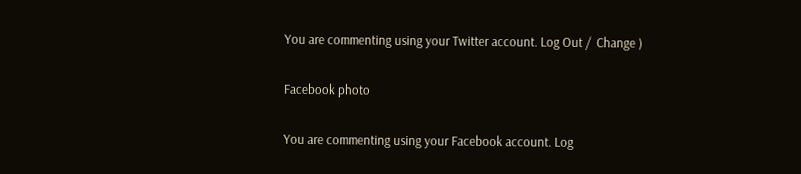You are commenting using your Twitter account. Log Out /  Change )

Facebook photo

You are commenting using your Facebook account. Log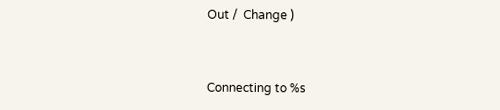Out /  Change )


Connecting to %s